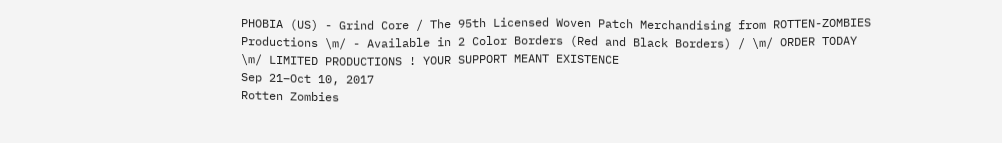PHOBIA (US) - Grind Core / The 95th Licensed Woven Patch Merchandising from ROTTEN-ZOMBIES Productions \m/ - Available in 2 Color Borders (Red and Black Borders) / \m/ ORDER TODAY \m/ LIMITED PRODUCTIONS ! YOUR SUPPORT MEANT EXISTENCE
Sep 21–Oct 10, 2017
Rotten Zombies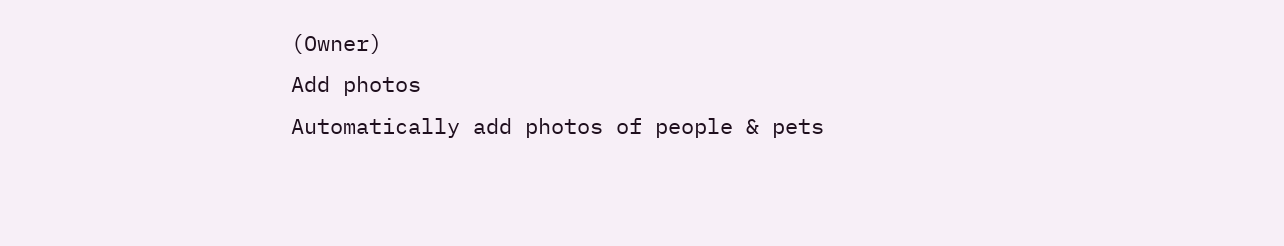(Owner)
Add photos
Automatically add photos of people & pets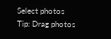Select photos
Tip: Drag photos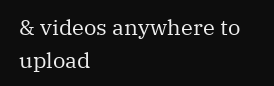& videos anywhere to upload